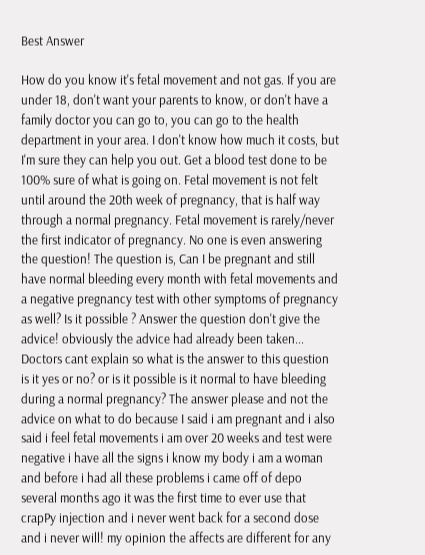Best Answer

How do you know it's fetal movement and not gas. If you are under 18, don't want your parents to know, or don't have a family doctor you can go to, you can go to the health department in your area. I don't know how much it costs, but I'm sure they can help you out. Get a blood test done to be 100% sure of what is going on. Fetal movement is not felt until around the 20th week of pregnancy, that is half way through a normal pregnancy. Fetal movement is rarely/never the first indicator of pregnancy. No one is even answering the question! The question is, Can I be pregnant and still have normal bleeding every month with fetal movements and a negative pregnancy test with other symptoms of pregnancy as well? Is it possible ? Answer the question don't give the advice! obviously the advice had already been taken... Doctors cant explain so what is the answer to this question is it yes or no? or is it possible is it normal to have bleeding during a normal pregnancy? The answer please and not the advice on what to do because I said i am pregnant and i also said i feel fetal movements i am over 20 weeks and test were negative i have all the signs i know my body i am a woman and before i had all these problems i came off of depo several months ago it was the first time to ever use that crapPy injection and i never went back for a second dose and i never will! my opinion the affects are different for any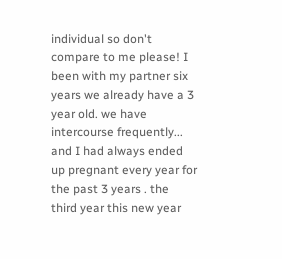individual so don't compare to me please! I been with my partner six years we already have a 3 year old. we have intercourse frequently... and I had always ended up pregnant every year for the past 3 years . the third year this new year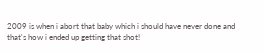2009 is when i abort that baby which i should have never done and that's how i ended up getting that shot!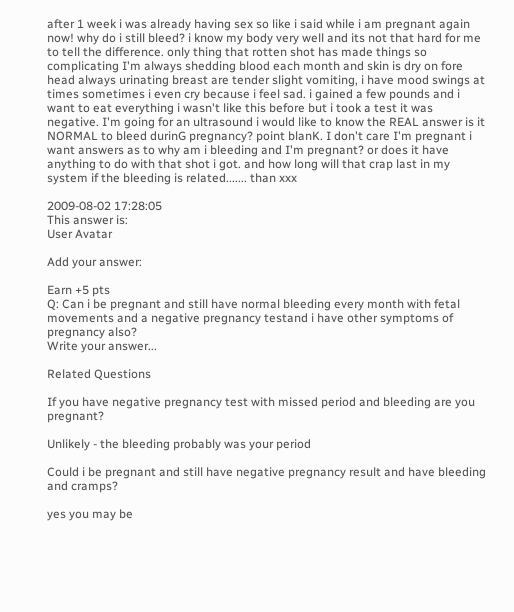after 1 week i was already having sex so like i said while i am pregnant again now! why do i still bleed? i know my body very well and its not that hard for me to tell the difference. only thing that rotten shot has made things so complicating I'm always shedding blood each month and skin is dry on fore head always urinating breast are tender slight vomiting, i have mood swings at times sometimes i even cry because i feel sad. i gained a few pounds and i want to eat everything i wasn't like this before but i took a test it was negative. I'm going for an ultrasound i would like to know the REAL answer is it NORMAL to bleed durinG pregnancy? point blanK. I don't care I'm pregnant i want answers as to why am i bleeding and I'm pregnant? or does it have anything to do with that shot i got. and how long will that crap last in my system if the bleeding is related....... than xxx

2009-08-02 17:28:05
This answer is:
User Avatar

Add your answer:

Earn +5 pts
Q: Can i be pregnant and still have normal bleeding every month with fetal movements and a negative pregnancy testand i have other symptoms of pregnancy also?
Write your answer...

Related Questions

If you have negative pregnancy test with missed period and bleeding are you pregnant?

Unlikely - the bleeding probably was your period

Could i be pregnant and still have negative pregnancy result and have bleeding and cramps?

yes you may be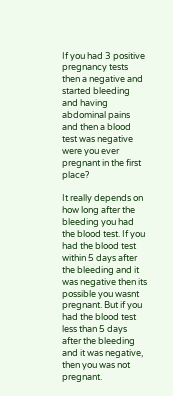If you had 3 positive pregnancy tests then a negative and started bleeding and having abdominal pains and then a blood test was negative were you ever pregnant in the first place?

It really depends on how long after the bleeding you had the blood test. If you had the blood test within 5 days after the bleeding and it was negative then its possible you wasnt pregnant. But if you had the blood test less than 5 days after the bleeding and it was negative, then you was not pregnant.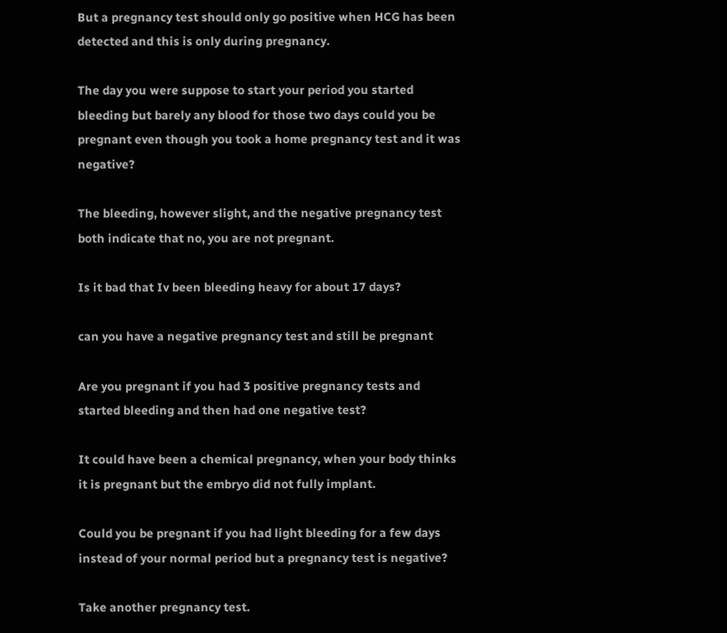But a pregnancy test should only go positive when HCG has been detected and this is only during pregnancy.

The day you were suppose to start your period you started bleeding but barely any blood for those two days could you be pregnant even though you took a home pregnancy test and it was negative?

The bleeding, however slight, and the negative pregnancy test both indicate that no, you are not pregnant.

Is it bad that Iv been bleeding heavy for about 17 days?

can you have a negative pregnancy test and still be pregnant

Are you pregnant if you had 3 positive pregnancy tests and started bleeding and then had one negative test?

It could have been a chemical pregnancy, when your body thinks it is pregnant but the embryo did not fully implant.

Could you be pregnant if you had light bleeding for a few days instead of your normal period but a pregnancy test is negative?

Take another pregnancy test.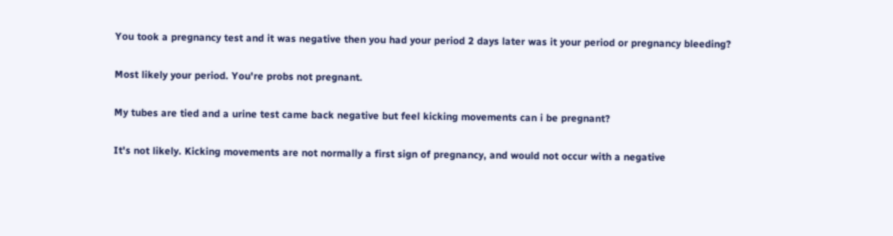You took a pregnancy test and it was negative then you had your period 2 days later was it your period or pregnancy bleeding?

Most likely your period. You're probs not pregnant.

My tubes are tied and a urine test came back negative but feel kicking movements can i be pregnant?

It's not likely. Kicking movements are not normally a first sign of pregnancy, and would not occur with a negative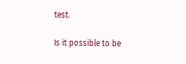test.

Is it possible to be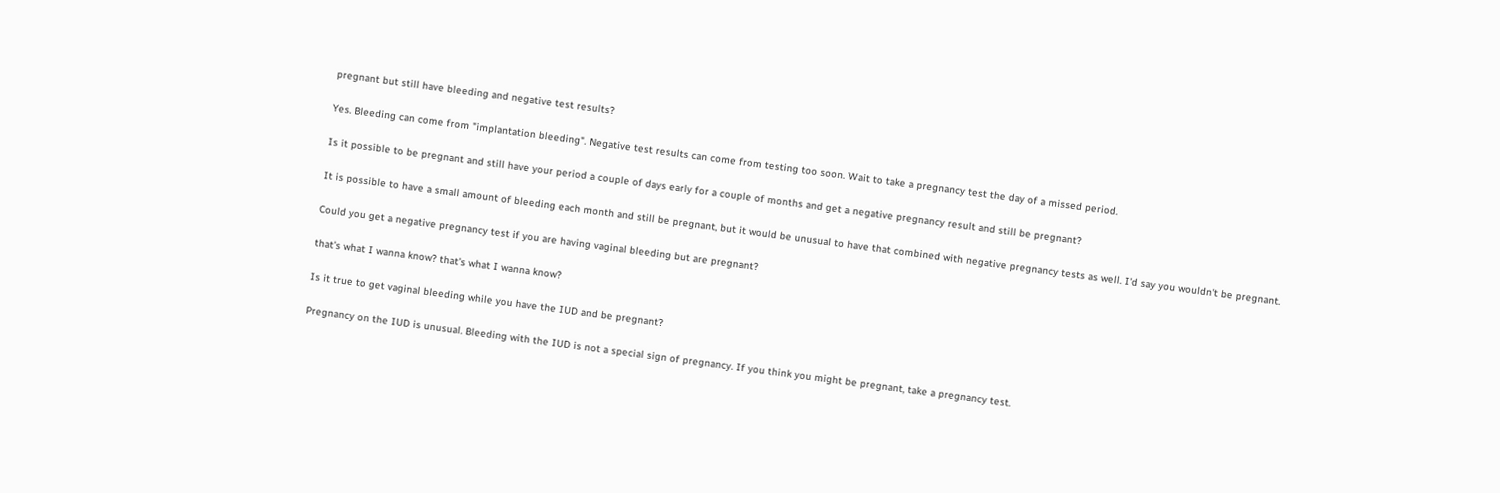pregnant but still have bleeding and negative test results?

Yes. Bleeding can come from "implantation bleeding". Negative test results can come from testing too soon. Wait to take a pregnancy test the day of a missed period.

Is it possible to be pregnant and still have your period a couple of days early for a couple of months and get a negative pregnancy result and still be pregnant?

It is possible to have a small amount of bleeding each month and still be pregnant, but it would be unusual to have that combined with negative pregnancy tests as well. I'd say you wouldn't be pregnant.

Could you get a negative pregnancy test if you are having vaginal bleeding but are pregnant?

that's what I wanna know? that's what I wanna know?

Is it true to get vaginal bleeding while you have the IUD and be pregnant?

Pregnancy on the IUD is unusual. Bleeding with the IUD is not a special sign of pregnancy. If you think you might be pregnant, take a pregnancy test.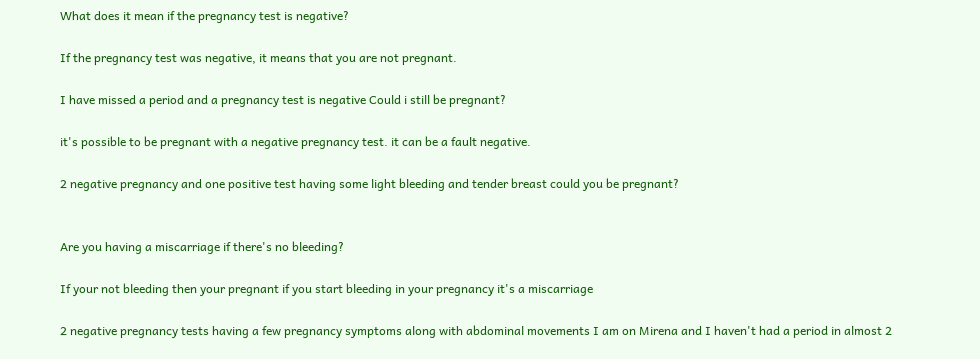What does it mean if the pregnancy test is negative?

If the pregnancy test was negative, it means that you are not pregnant.

I have missed a period and a pregnancy test is negative Could i still be pregnant?

it's possible to be pregnant with a negative pregnancy test. it can be a fault negative.

2 negative pregnancy and one positive test having some light bleeding and tender breast could you be pregnant?


Are you having a miscarriage if there's no bleeding?

If your not bleeding then your pregnant if you start bleeding in your pregnancy it's a miscarriage

2 negative pregnancy tests having a few pregnancy symptoms along with abdominal movements I am on Mirena and I haven't had a period in almost 2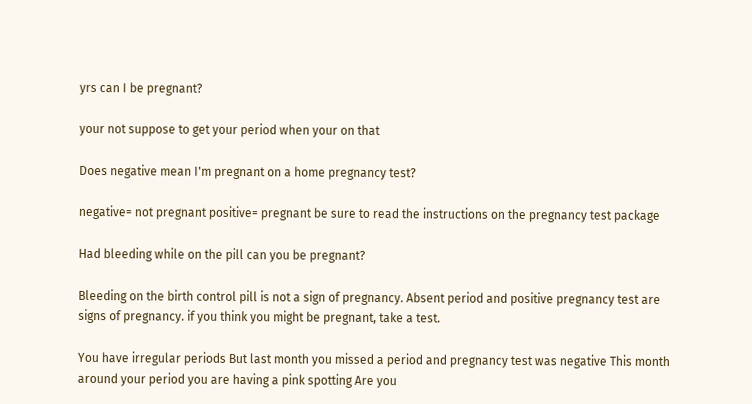yrs can I be pregnant?

your not suppose to get your period when your on that

Does negative mean I'm pregnant on a home pregnancy test?

negative= not pregnant positive= pregnant be sure to read the instructions on the pregnancy test package

Had bleeding while on the pill can you be pregnant?

Bleeding on the birth control pill is not a sign of pregnancy. Absent period and positive pregnancy test are signs of pregnancy. if you think you might be pregnant, take a test.

You have irregular periods But last month you missed a period and pregnancy test was negative This month around your period you are having a pink spotting Are you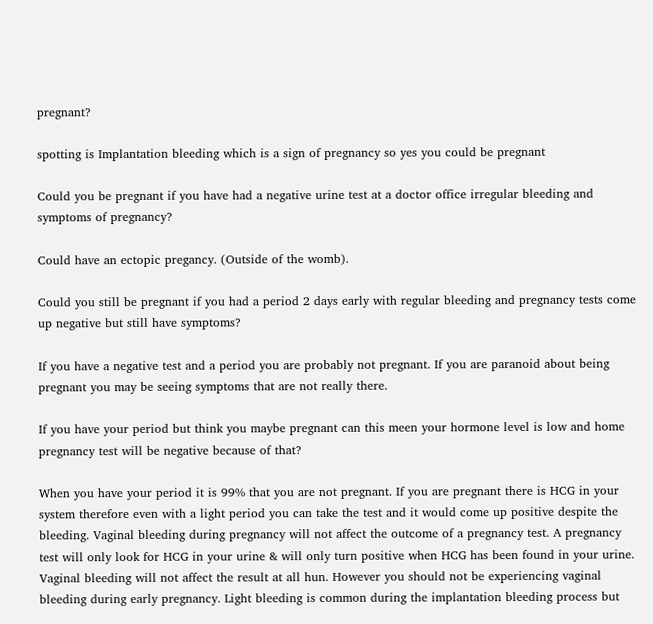pregnant?

spotting is Implantation bleeding which is a sign of pregnancy so yes you could be pregnant

Could you be pregnant if you have had a negative urine test at a doctor office irregular bleeding and symptoms of pregnancy?

Could have an ectopic pregancy. (Outside of the womb).

Could you still be pregnant if you had a period 2 days early with regular bleeding and pregnancy tests come up negative but still have symptoms?

If you have a negative test and a period you are probably not pregnant. If you are paranoid about being pregnant you may be seeing symptoms that are not really there.

If you have your period but think you maybe pregnant can this meen your hormone level is low and home pregnancy test will be negative because of that?

When you have your period it is 99% that you are not pregnant. If you are pregnant there is HCG in your system therefore even with a light period you can take the test and it would come up positive despite the bleeding. Vaginal bleeding during pregnancy will not affect the outcome of a pregnancy test. A pregnancy test will only look for HCG in your urine & will only turn positive when HCG has been found in your urine. Vaginal bleeding will not affect the result at all hun. However you should not be experiencing vaginal bleeding during early pregnancy. Light bleeding is common during the implantation bleeding process but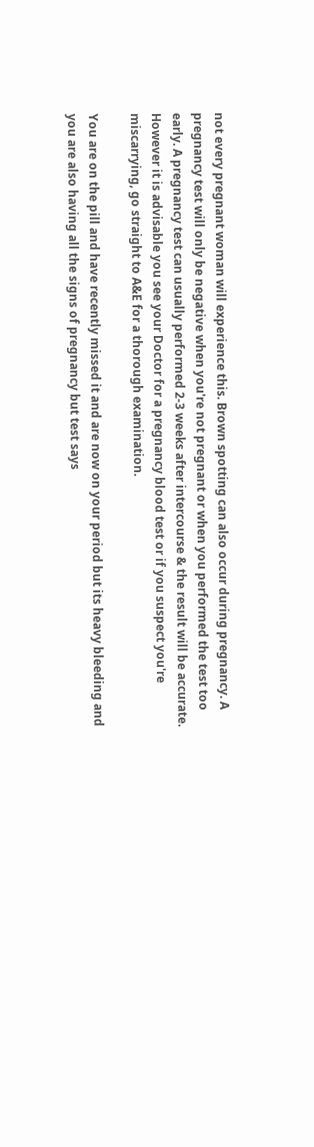not every pregnant woman will experience this. Brown spotting can also occur during pregnancy. A pregnancy test will only be negative when you're not pregnant or when you performed the test too early. A pregnancy test can usually performed 2-3 weeks after intercourse & the result will be accurate. However it is advisable you see your Doctor for a pregnancy blood test or if you suspect you're miscarrying, go straight to A&E for a thorough examination.

You are on the pill and have recently missed it and are now on your period but its heavy bleeding and you are also having all the signs of pregnancy but test says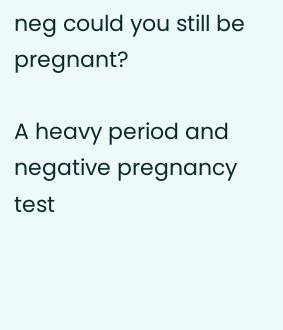neg could you still be pregnant?

A heavy period and negative pregnancy test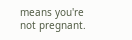means you're not pregnant.